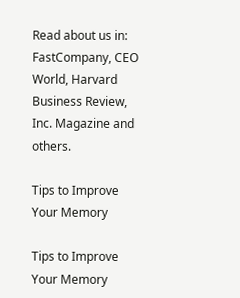Read about us in: FastCompany, CEO World, Harvard Business Review, Inc. Magazine and others.

Tips to Improve Your Memory

Tips to Improve Your Memory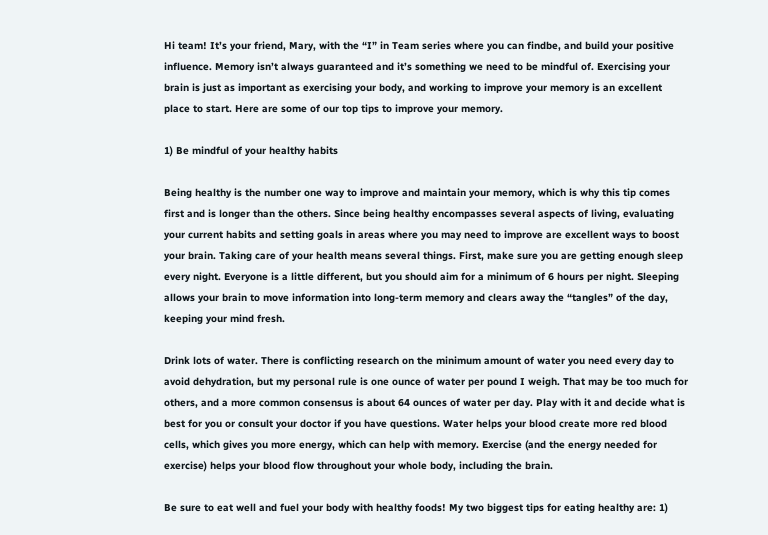Hi team! It’s your friend, Mary, with the “I” in Team series where you can findbe, and build your positive influence. Memory isn’t always guaranteed and it’s something we need to be mindful of. Exercising your brain is just as important as exercising your body, and working to improve your memory is an excellent place to start. Here are some of our top tips to improve your memory.

1) Be mindful of your healthy habits

Being healthy is the number one way to improve and maintain your memory, which is why this tip comes first and is longer than the others. Since being healthy encompasses several aspects of living, evaluating your current habits and setting goals in areas where you may need to improve are excellent ways to boost your brain. Taking care of your health means several things. First, make sure you are getting enough sleep every night. Everyone is a little different, but you should aim for a minimum of 6 hours per night. Sleeping allows your brain to move information into long-term memory and clears away the “tangles” of the day, keeping your mind fresh.

Drink lots of water. There is conflicting research on the minimum amount of water you need every day to avoid dehydration, but my personal rule is one ounce of water per pound I weigh. That may be too much for others, and a more common consensus is about 64 ounces of water per day. Play with it and decide what is best for you or consult your doctor if you have questions. Water helps your blood create more red blood cells, which gives you more energy, which can help with memory. Exercise (and the energy needed for exercise) helps your blood flow throughout your whole body, including the brain.

Be sure to eat well and fuel your body with healthy foods! My two biggest tips for eating healthy are: 1)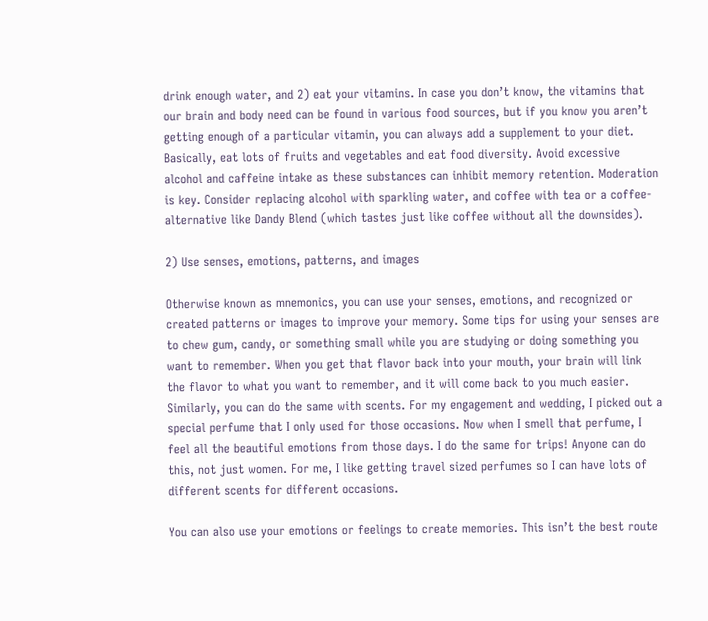drink enough water, and 2) eat your vitamins. In case you don’t know, the vitamins that our brain and body need can be found in various food sources, but if you know you aren’t getting enough of a particular vitamin, you can always add a supplement to your diet. Basically, eat lots of fruits and vegetables and eat food diversity. Avoid excessive alcohol and caffeine intake as these substances can inhibit memory retention. Moderation is key. Consider replacing alcohol with sparkling water, and coffee with tea or a coffee-alternative like Dandy Blend (which tastes just like coffee without all the downsides).

2) Use senses, emotions, patterns, and images

Otherwise known as mnemonics, you can use your senses, emotions, and recognized or created patterns or images to improve your memory. Some tips for using your senses are to chew gum, candy, or something small while you are studying or doing something you want to remember. When you get that flavor back into your mouth, your brain will link the flavor to what you want to remember, and it will come back to you much easier. Similarly, you can do the same with scents. For my engagement and wedding, I picked out a special perfume that I only used for those occasions. Now when I smell that perfume, I feel all the beautiful emotions from those days. I do the same for trips! Anyone can do this, not just women. For me, I like getting travel sized perfumes so I can have lots of different scents for different occasions.

You can also use your emotions or feelings to create memories. This isn’t the best route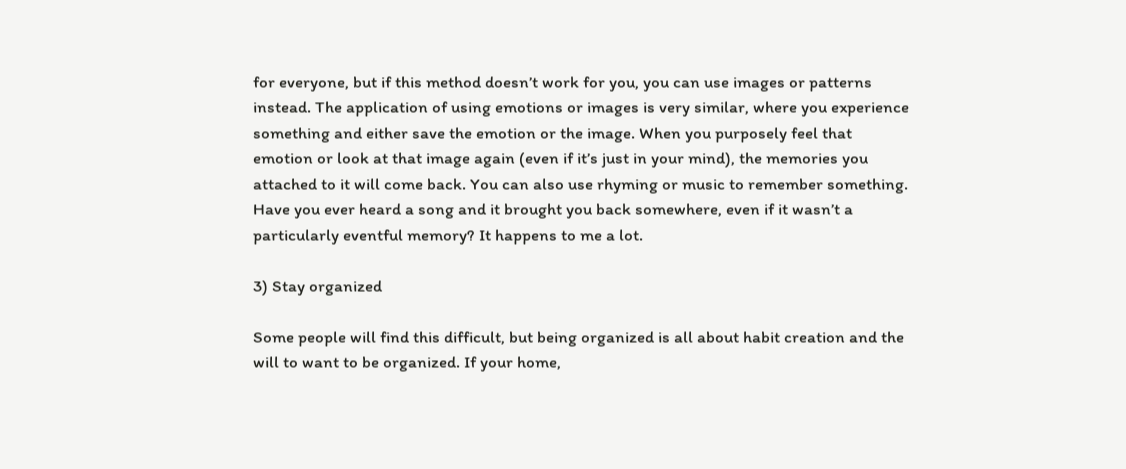for everyone, but if this method doesn’t work for you, you can use images or patterns instead. The application of using emotions or images is very similar, where you experience something and either save the emotion or the image. When you purposely feel that emotion or look at that image again (even if it’s just in your mind), the memories you attached to it will come back. You can also use rhyming or music to remember something. Have you ever heard a song and it brought you back somewhere, even if it wasn’t a particularly eventful memory? It happens to me a lot.

3) Stay organized

Some people will find this difficult, but being organized is all about habit creation and the will to want to be organized. If your home,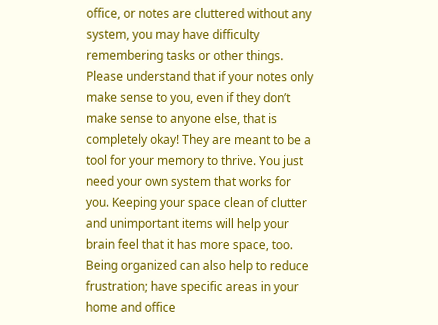office, or notes are cluttered without any system, you may have difficulty remembering tasks or other things. Please understand that if your notes only make sense to you, even if they don’t make sense to anyone else, that is completely okay! They are meant to be a tool for your memory to thrive. You just need your own system that works for you. Keeping your space clean of clutter and unimportant items will help your brain feel that it has more space, too. Being organized can also help to reduce frustration; have specific areas in your home and office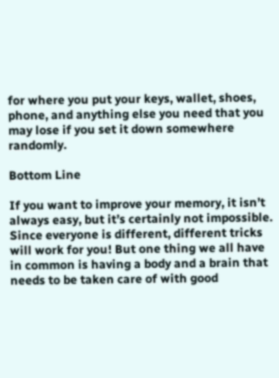for where you put your keys, wallet, shoes, phone, and anything else you need that you may lose if you set it down somewhere randomly.

Bottom Line

If you want to improve your memory, it isn’t always easy, but it’s certainly not impossible. Since everyone is different, different tricks will work for you! But one thing we all have in common is having a body and a brain that needs to be taken care of with good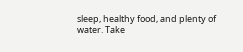sleep, healthy food, and plenty of water. Take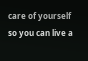care of yourself so you can live a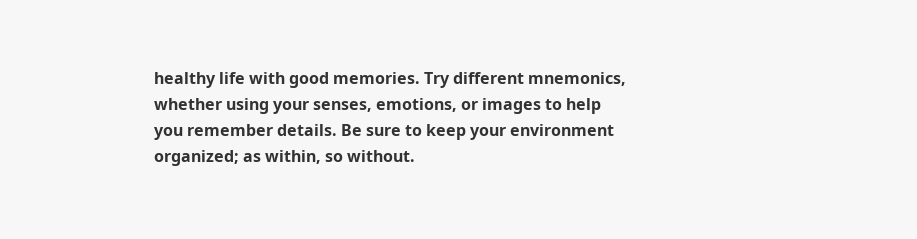healthy life with good memories. Try different mnemonics, whether using your senses, emotions, or images to help you remember details. Be sure to keep your environment organized; as within, so without.